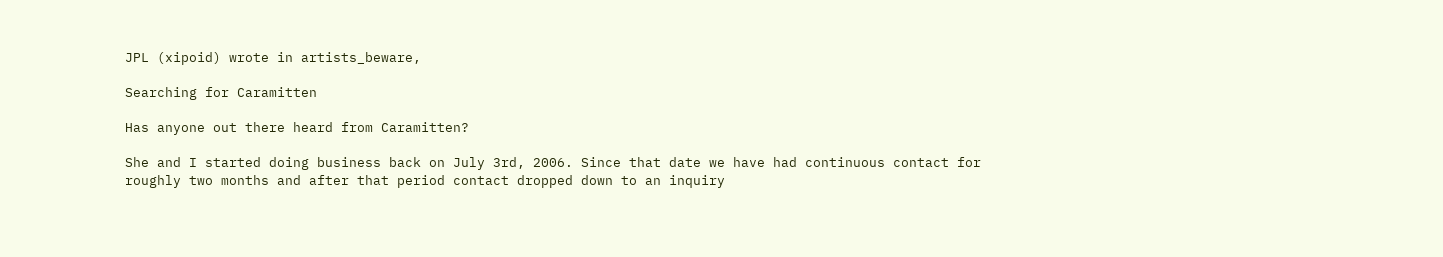JPL (xipoid) wrote in artists_beware,

Searching for Caramitten

Has anyone out there heard from Caramitten?

She and I started doing business back on July 3rd, 2006. Since that date we have had continuous contact for roughly two months and after that period contact dropped down to an inquiry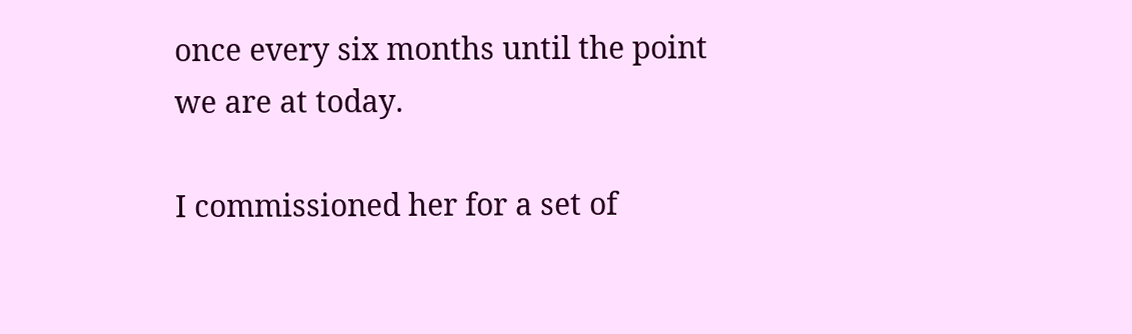once every six months until the point we are at today.

I commissioned her for a set of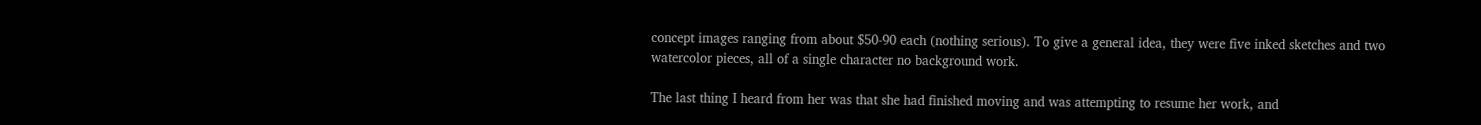concept images ranging from about $50-90 each (nothing serious). To give a general idea, they were five inked sketches and two watercolor pieces, all of a single character no background work.

The last thing I heard from her was that she had finished moving and was attempting to resume her work, and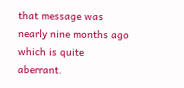that message was nearly nine months ago which is quite aberrant.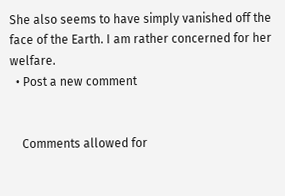She also seems to have simply vanished off the face of the Earth. I am rather concerned for her welfare.
  • Post a new comment


    Comments allowed for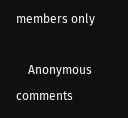members only

    Anonymous comments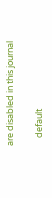are disabled in this journal

    default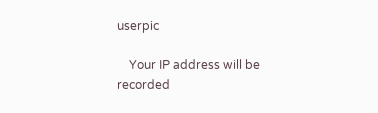userpic

    Your IP address will be recorded